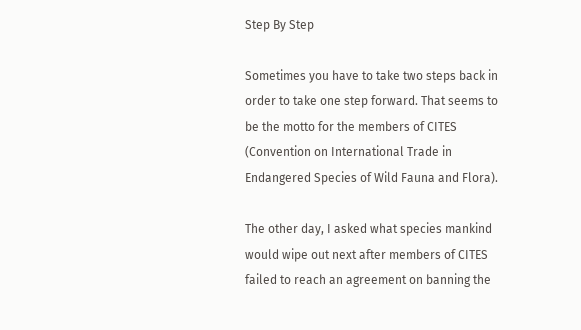Step By Step

Sometimes you have to take two steps back in order to take one step forward. That seems to be the motto for the members of CITES (Convention on International Trade in Endangered Species of Wild Fauna and Flora).

The other day, I asked what species mankind would wipe out next after members of CITES failed to reach an agreement on banning the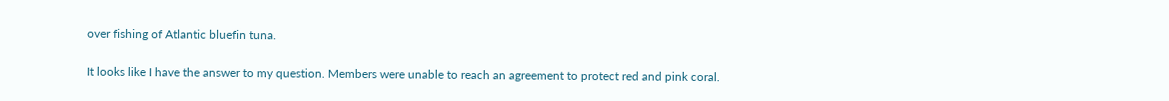over fishing of Atlantic bluefin tuna.

It looks like I have the answer to my question. Members were unable to reach an agreement to protect red and pink coral.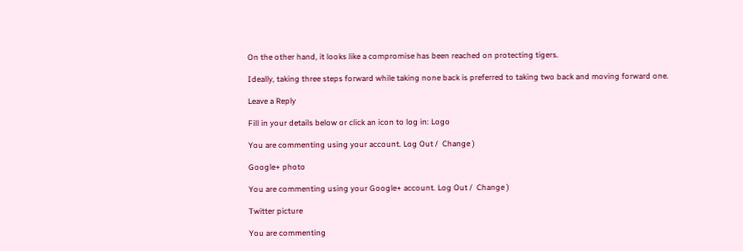On the other hand, it looks like a compromise has been reached on protecting tigers.

Ideally, taking three steps forward while taking none back is preferred to taking two back and moving forward one.

Leave a Reply

Fill in your details below or click an icon to log in: Logo

You are commenting using your account. Log Out /  Change )

Google+ photo

You are commenting using your Google+ account. Log Out /  Change )

Twitter picture

You are commenting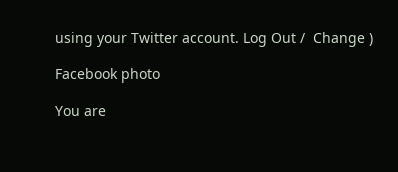using your Twitter account. Log Out /  Change )

Facebook photo

You are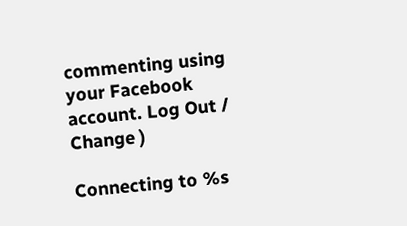commenting using your Facebook account. Log Out /  Change )

Connecting to %s